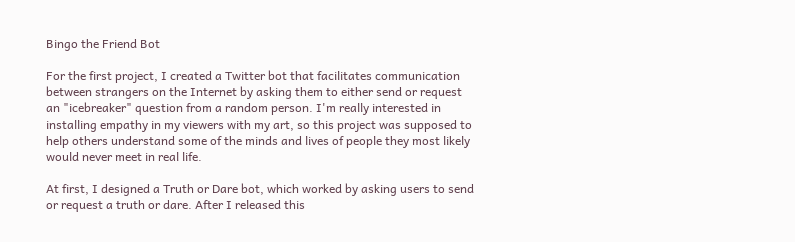Bingo the Friend Bot

For the first project, I created a Twitter bot that facilitates communication between strangers on the Internet by asking them to either send or request an "icebreaker" question from a random person. I'm really interested in installing empathy in my viewers with my art, so this project was supposed to help others understand some of the minds and lives of people they most likely would never meet in real life.

At first, I designed a Truth or Dare bot, which worked by asking users to send or request a truth or dare. After I released this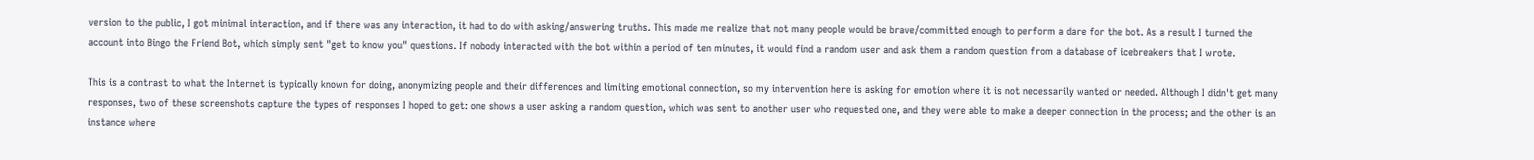version to the public, I got minimal interaction, and if there was any interaction, it had to do with asking/answering truths. This made me realize that not many people would be brave/committed enough to perform a dare for the bot. As a result I turned the account into Bingo the Friend Bot, which simply sent "get to know you" questions. If nobody interacted with the bot within a period of ten minutes, it would find a random user and ask them a random question from a database of icebreakers that I wrote.

This is a contrast to what the Internet is typically known for doing, anonymizing people and their differences and limiting emotional connection, so my intervention here is asking for emotion where it is not necessarily wanted or needed. Although I didn't get many responses, two of these screenshots capture the types of responses I hoped to get: one shows a user asking a random question, which was sent to another user who requested one, and they were able to make a deeper connection in the process; and the other is an instance where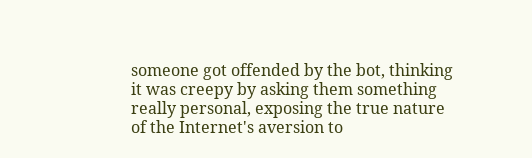someone got offended by the bot, thinking it was creepy by asking them something really personal, exposing the true nature of the Internet's aversion to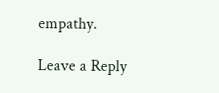empathy.

Leave a Reply